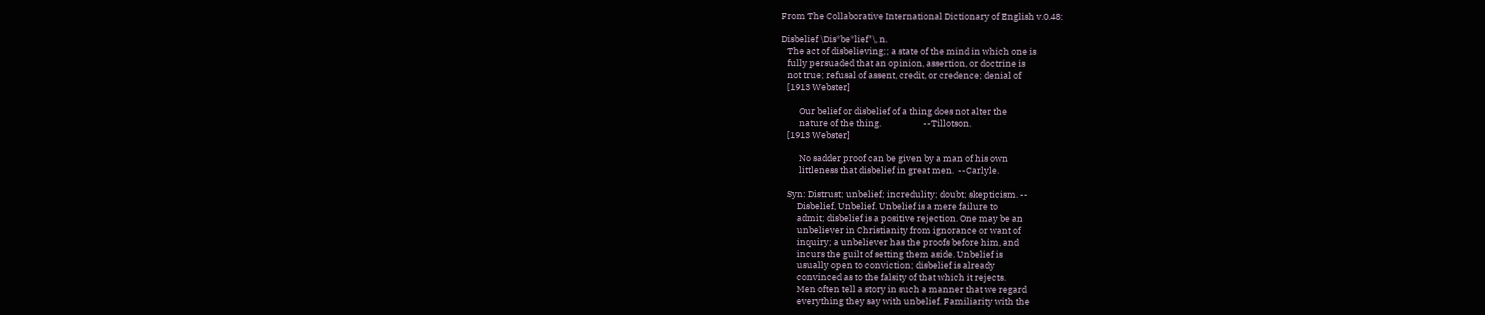From The Collaborative International Dictionary of English v.0.48:

Disbelief \Dis*be*lief"\, n.
   The act of disbelieving;; a state of the mind in which one is
   fully persuaded that an opinion, assertion, or doctrine is
   not true; refusal of assent, credit, or credence; denial of
   [1913 Webster]

         Our belief or disbelief of a thing does not alter the
         nature of the thing.                     --Tillotson.
   [1913 Webster]

         No sadder proof can be given by a man of his own
         littleness that disbelief in great men.  --Carlyle.

   Syn: Distrust; unbelief; incredulity; doubt; skepticism. --
        Disbelief, Unbelief. Unbelief is a mere failure to
        admit; disbelief is a positive rejection. One may be an
        unbeliever in Christianity from ignorance or want of
        inquiry; a unbeliever has the proofs before him, and
        incurs the guilt of setting them aside. Unbelief is
        usually open to conviction; disbelief is already
        convinced as to the falsity of that which it rejects.
        Men often tell a story in such a manner that we regard
        everything they say with unbelief. Familiarity with the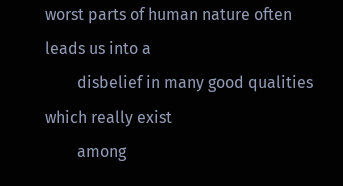worst parts of human nature often leads us into a
        disbelief in many good qualities which really exist
        among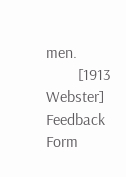men.
        [1913 Webster]
Feedback Form